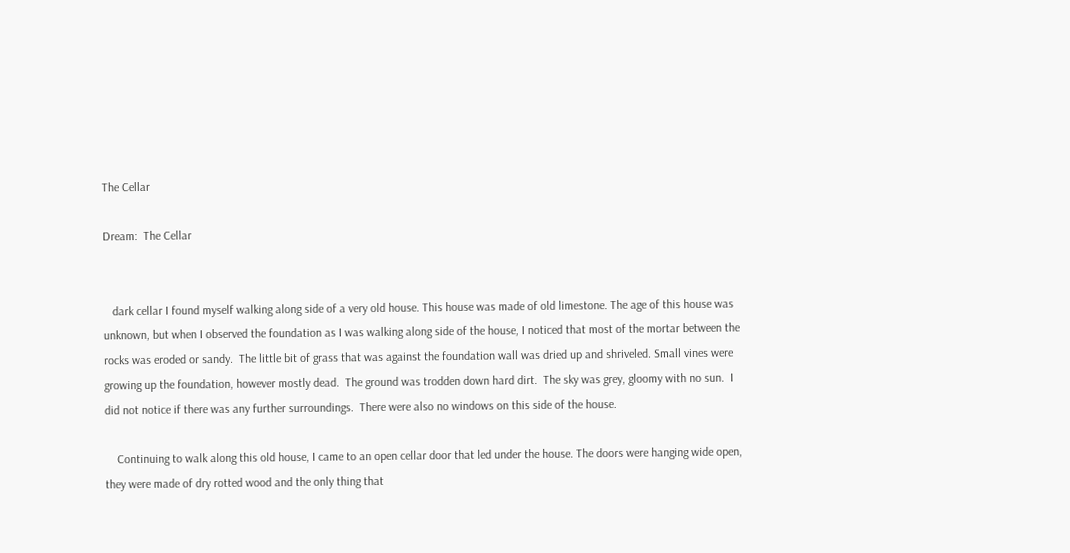The Cellar

Dream:  The Cellar


   dark cellar I found myself walking along side of a very old house. This house was made of old limestone. The age of this house was unknown, but when I observed the foundation as I was walking along side of the house, I noticed that most of the mortar between the rocks was eroded or sandy.  The little bit of grass that was against the foundation wall was dried up and shriveled. Small vines were growing up the foundation, however mostly dead.  The ground was trodden down hard dirt.  The sky was grey, gloomy with no sun.  I did not notice if there was any further surroundings.  There were also no windows on this side of the house.

    Continuing to walk along this old house, I came to an open cellar door that led under the house. The doors were hanging wide open, they were made of dry rotted wood and the only thing that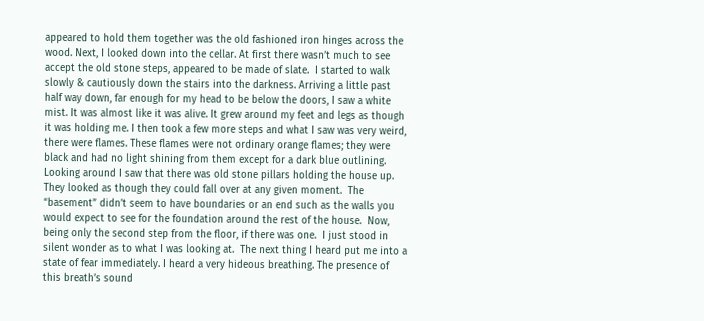appeared to hold them together was the old fashioned iron hinges across the wood. Next, I looked down into the cellar. At first there wasn’t much to see accept the old stone steps, appeared to be made of slate.  I started to walk slowly & cautiously down the stairs into the darkness. Arriving a little past half way down, far enough for my head to be below the doors, I saw a white mist. It was almost like it was alive. It grew around my feet and legs as though it was holding me. I then took a few more steps and what I saw was very weird, there were flames. These flames were not ordinary orange flames; they were black and had no light shining from them except for a dark blue outlining. Looking around I saw that there was old stone pillars holding the house up. They looked as though they could fall over at any given moment.  The “basement” didn’t seem to have boundaries or an end such as the walls you would expect to see for the foundation around the rest of the house.  Now, being only the second step from the floor, if there was one.  I just stood in silent wonder as to what I was looking at.  The next thing I heard put me into a state of fear immediately. I heard a very hideous breathing. The presence of this breath’s sound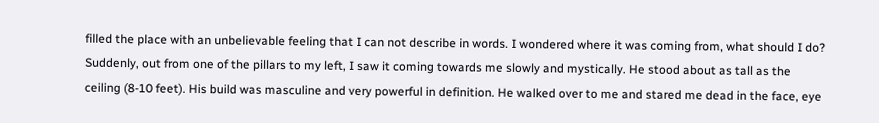filled the place with an unbelievable feeling that I can not describe in words. I wondered where it was coming from, what should I do? Suddenly, out from one of the pillars to my left, I saw it coming towards me slowly and mystically. He stood about as tall as the ceiling (8-10 feet). His build was masculine and very powerful in definition. He walked over to me and stared me dead in the face, eye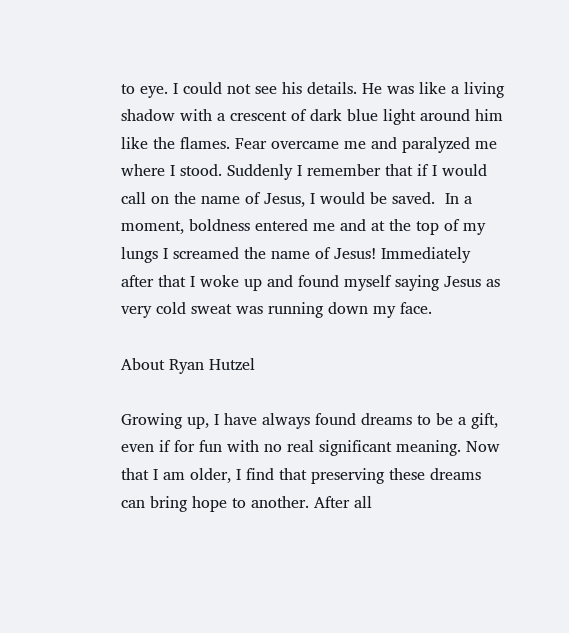to eye. I could not see his details. He was like a living shadow with a crescent of dark blue light around him like the flames. Fear overcame me and paralyzed me where I stood. Suddenly I remember that if I would call on the name of Jesus, I would be saved.  In a moment, boldness entered me and at the top of my lungs I screamed the name of Jesus! Immediately after that I woke up and found myself saying Jesus as very cold sweat was running down my face.

About Ryan Hutzel

Growing up, I have always found dreams to be a gift, even if for fun with no real significant meaning. Now that I am older, I find that preserving these dreams can bring hope to another. After all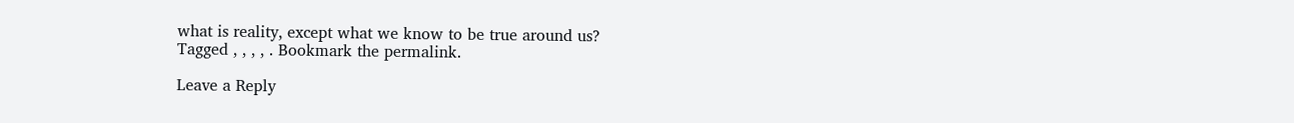what is reality, except what we know to be true around us?
Tagged , , , , . Bookmark the permalink.

Leave a Reply